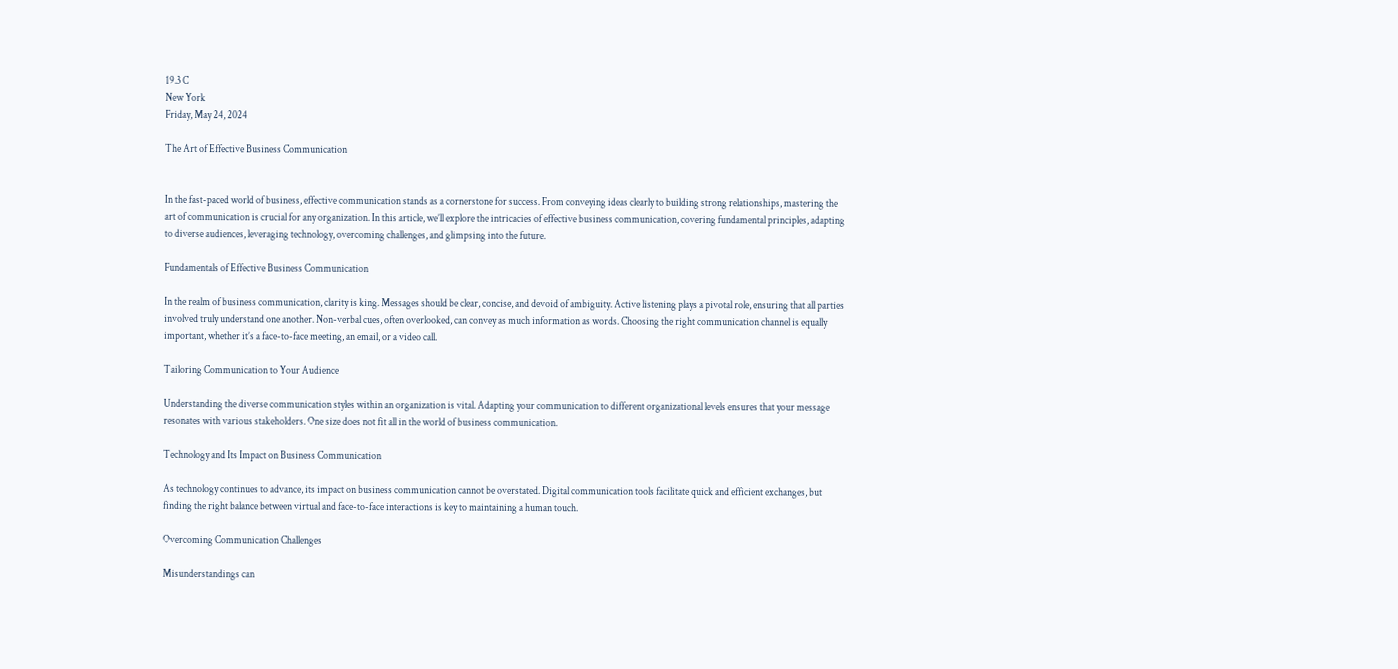19.3 C
New York
Friday, May 24, 2024

The Art of Effective Business Communication


In the fast-paced world of business, effective communication stands as a cornerstone for success. From conveying ideas clearly to building strong relationships, mastering the art of communication is crucial for any organization. In this article, we’ll explore the intricacies of effective business communication, covering fundamental principles, adapting to diverse audiences, leveraging technology, overcoming challenges, and glimpsing into the future.

Fundamentals of Effective Business Communication

In the realm of business communication, clarity is king. Messages should be clear, concise, and devoid of ambiguity. Active listening plays a pivotal role, ensuring that all parties involved truly understand one another. Non-verbal cues, often overlooked, can convey as much information as words. Choosing the right communication channel is equally important, whether it’s a face-to-face meeting, an email, or a video call.

Tailoring Communication to Your Audience

Understanding the diverse communication styles within an organization is vital. Adapting your communication to different organizational levels ensures that your message resonates with various stakeholders. One size does not fit all in the world of business communication.

Technology and Its Impact on Business Communication

As technology continues to advance, its impact on business communication cannot be overstated. Digital communication tools facilitate quick and efficient exchanges, but finding the right balance between virtual and face-to-face interactions is key to maintaining a human touch.

Overcoming Communication Challenges

Misunderstandings can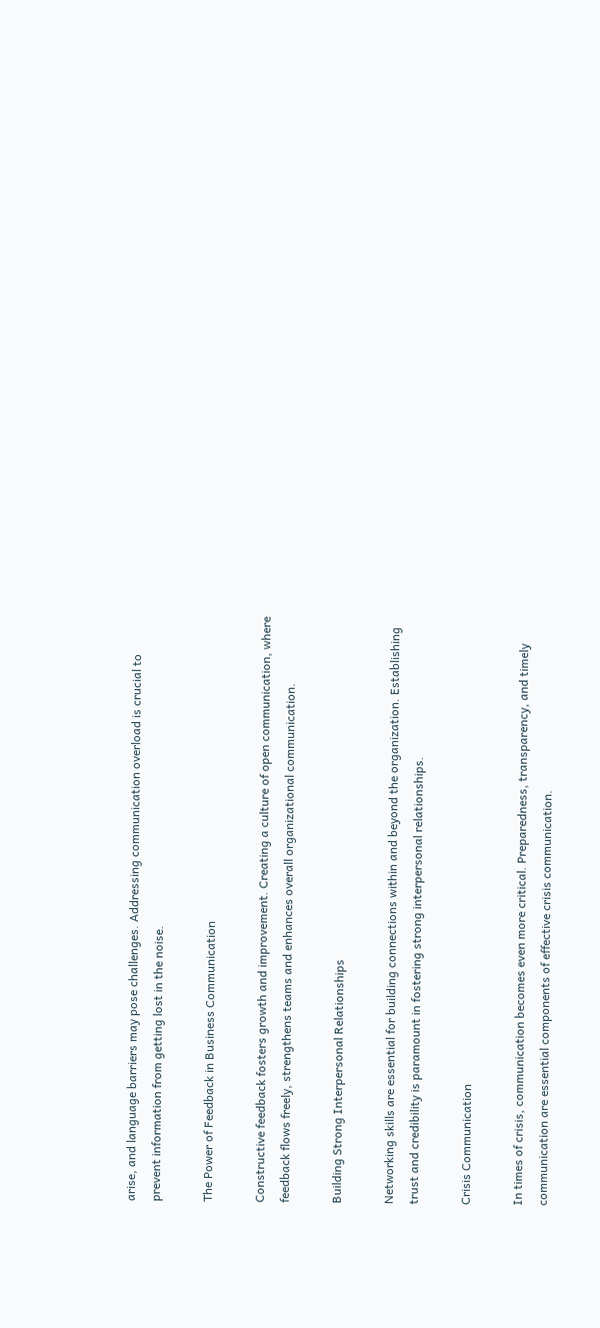arise, and language barriers may pose challenges. Addressing communication overload is crucial to prevent information from getting lost in the noise.

The Power of Feedback in Business Communication

Constructive feedback fosters growth and improvement. Creating a culture of open communication, where feedback flows freely, strengthens teams and enhances overall organizational communication.

Building Strong Interpersonal Relationships

Networking skills are essential for building connections within and beyond the organization. Establishing trust and credibility is paramount in fostering strong interpersonal relationships.

Crisis Communication

In times of crisis, communication becomes even more critical. Preparedness, transparency, and timely communication are essential components of effective crisis communication.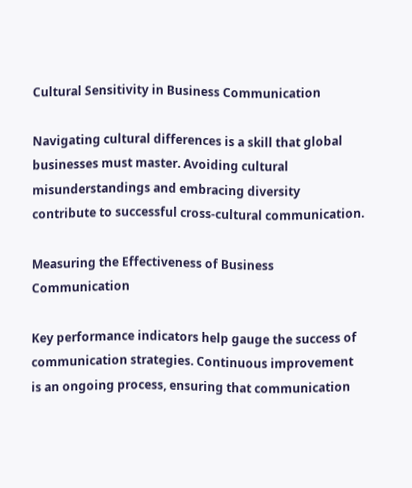Cultural Sensitivity in Business Communication

Navigating cultural differences is a skill that global businesses must master. Avoiding cultural misunderstandings and embracing diversity contribute to successful cross-cultural communication.

Measuring the Effectiveness of Business Communication

Key performance indicators help gauge the success of communication strategies. Continuous improvement is an ongoing process, ensuring that communication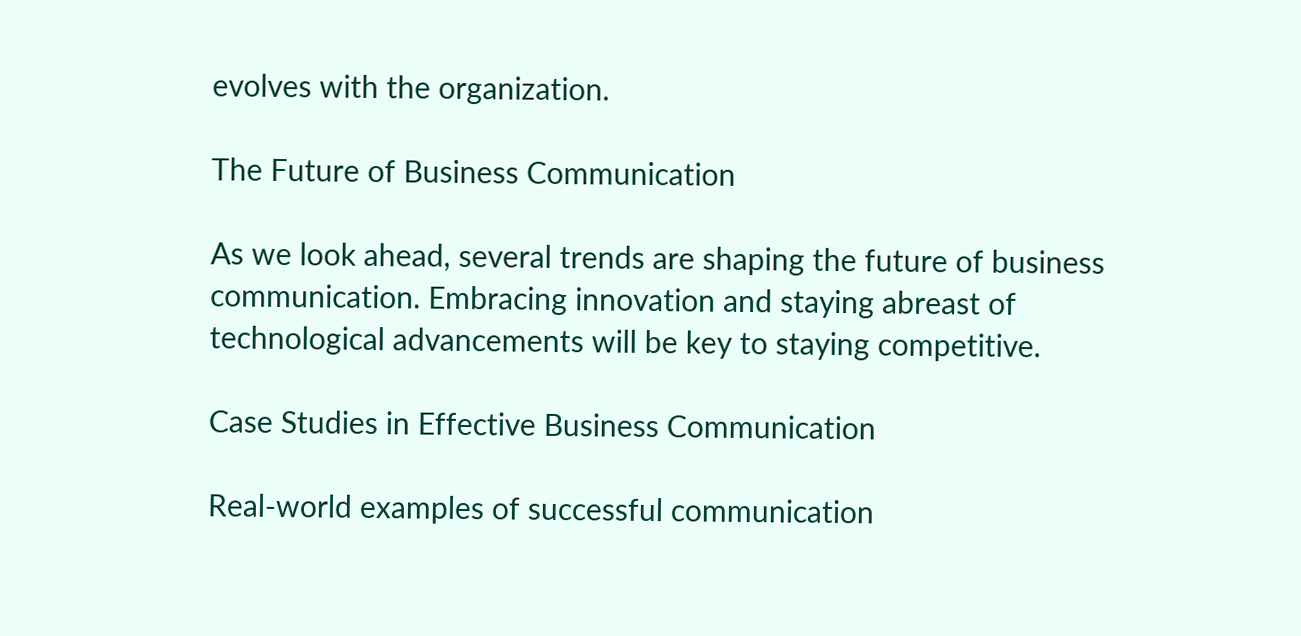evolves with the organization.

The Future of Business Communication

As we look ahead, several trends are shaping the future of business communication. Embracing innovation and staying abreast of technological advancements will be key to staying competitive.

Case Studies in Effective Business Communication

Real-world examples of successful communication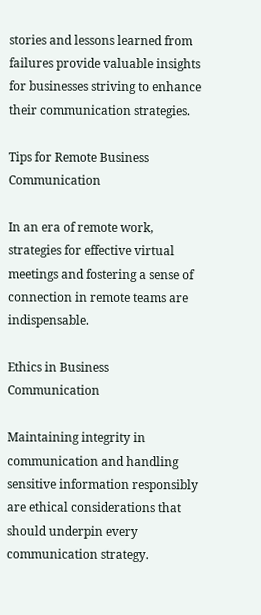stories and lessons learned from failures provide valuable insights for businesses striving to enhance their communication strategies.

Tips for Remote Business Communication

In an era of remote work, strategies for effective virtual meetings and fostering a sense of connection in remote teams are indispensable.

Ethics in Business Communication

Maintaining integrity in communication and handling sensitive information responsibly are ethical considerations that should underpin every communication strategy.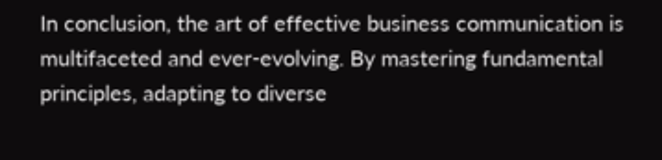In conclusion, the art of effective business communication is multifaceted and ever-evolving. By mastering fundamental principles, adapting to diverse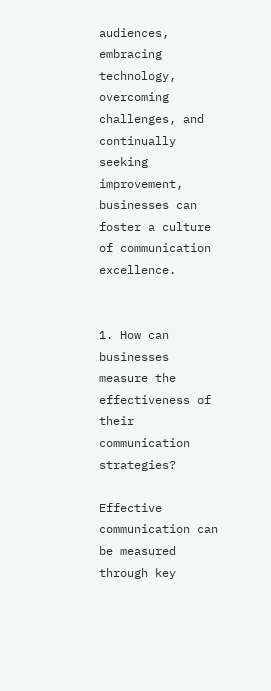audiences, embracing technology, overcoming challenges, and continually seeking improvement, businesses can foster a culture of communication excellence.


1. How can businesses measure the effectiveness of their communication strategies?

Effective communication can be measured through key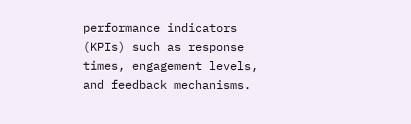performance indicators (KPIs) such as response times, engagement levels, and feedback mechanisms.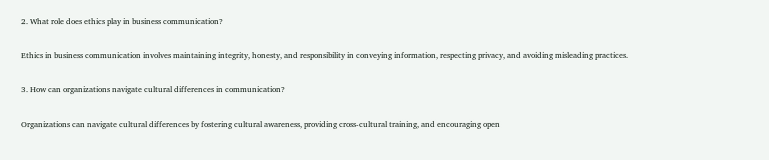2. What role does ethics play in business communication?

Ethics in business communication involves maintaining integrity, honesty, and responsibility in conveying information, respecting privacy, and avoiding misleading practices.

3. How can organizations navigate cultural differences in communication?

Organizations can navigate cultural differences by fostering cultural awareness, providing cross-cultural training, and encouraging open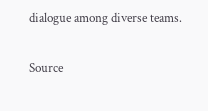dialogue among diverse teams.

Source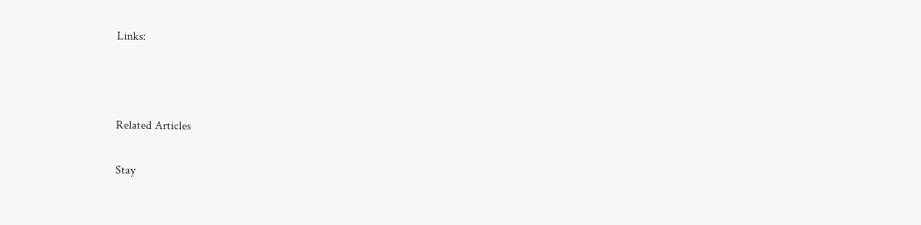Links:



Related Articles

Stay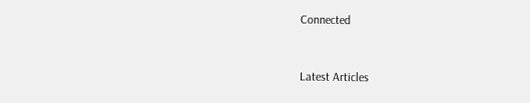Connected


Latest Articles